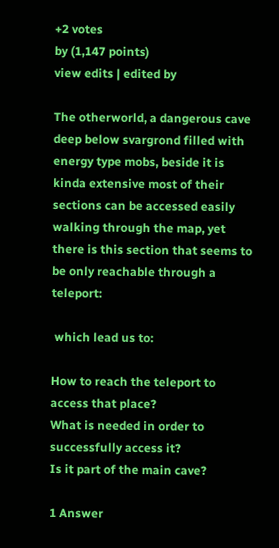+2 votes
by (1,147 points)
view edits | edited by

The otherworld, a dangerous cave deep below svargrond filled with energy type mobs, beside it is kinda extensive most of their sections can be accessed easily walking through the map, yet there is this section that seems to be only reachable through a teleport:

 which lead us to:

How to reach the teleport to access that place?
What is needed in order to successfully access it?
Is it part of the main cave?

1 Answer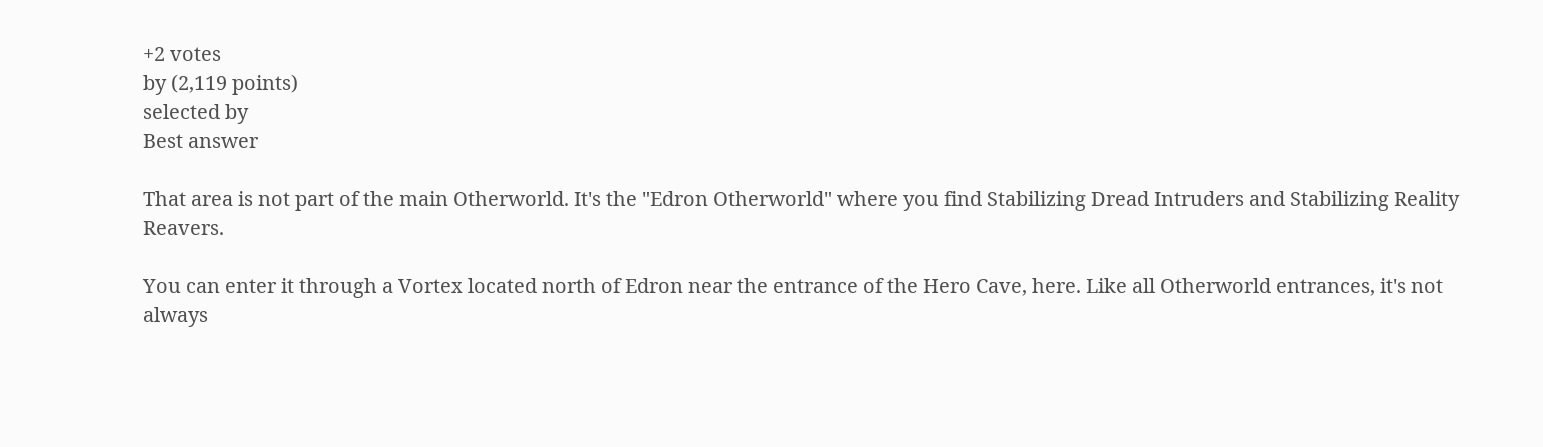+2 votes
by (2,119 points)
selected by
Best answer

That area is not part of the main Otherworld. It's the "Edron Otherworld" where you find Stabilizing Dread Intruders and Stabilizing Reality Reavers.

You can enter it through a Vortex located north of Edron near the entrance of the Hero Cave, here. Like all Otherworld entrances, it's not always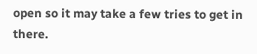open so it may take a few tries to get in there.